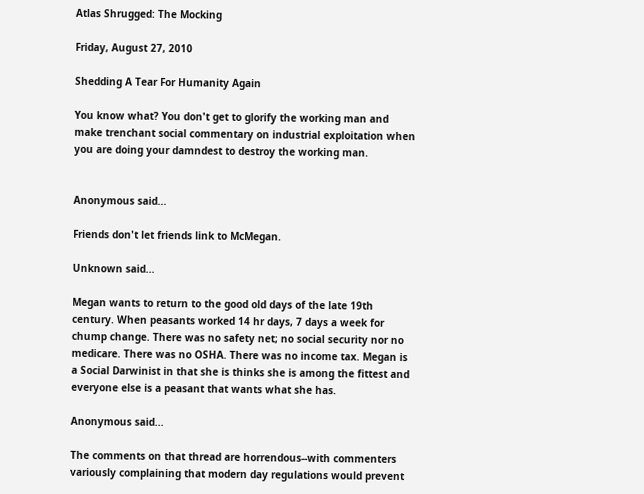Atlas Shrugged: The Mocking

Friday, August 27, 2010

Shedding A Tear For Humanity Again

You know what? You don't get to glorify the working man and make trenchant social commentary on industrial exploitation when you are doing your damndest to destroy the working man.


Anonymous said...

Friends don't let friends link to McMegan.

Unknown said...

Megan wants to return to the good old days of the late 19th century. When peasants worked 14 hr days, 7 days a week for chump change. There was no safety net; no social security nor no medicare. There was no OSHA. There was no income tax. Megan is a Social Darwinist in that she is thinks she is among the fittest and everyone else is a peasant that wants what she has.

Anonymous said...

The comments on that thread are horrendous--with commenters variously complaining that modern day regulations would prevent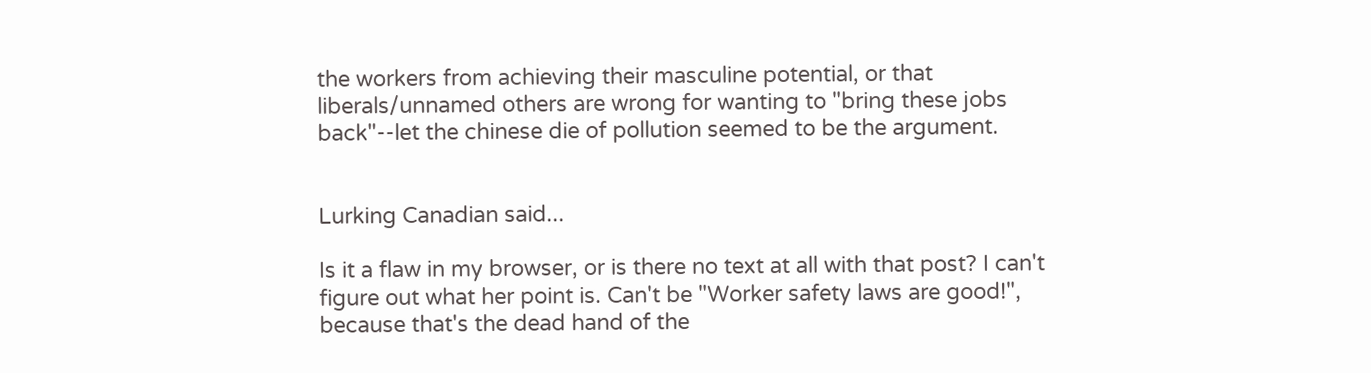the workers from achieving their masculine potential, or that liberals/unnamed others are wrong for wanting to "bring these jobs back"--let the chinese die of pollution seemed to be the argument.


Lurking Canadian said...

Is it a flaw in my browser, or is there no text at all with that post? I can't figure out what her point is. Can't be "Worker safety laws are good!", because that's the dead hand of the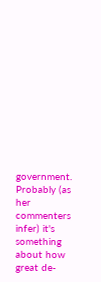government. Probably (as her commenters infer) it's something about how great de-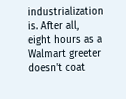industrialization is. After all, eight hours as a Walmart greeter doesn't coat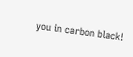you in carbon black!